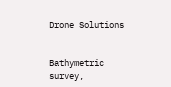Drone Solutions


Bathymetric survey,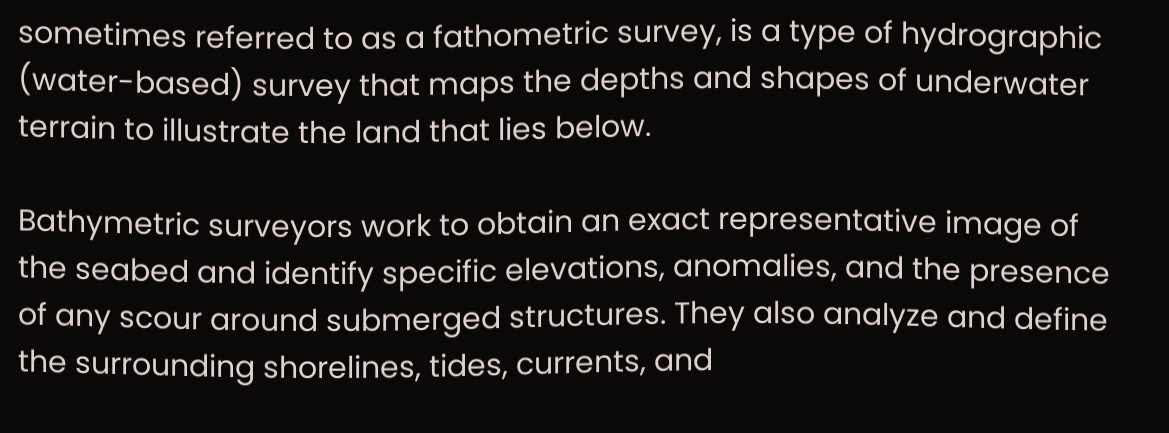sometimes referred to as a fathometric survey, is a type of hydrographic (water-based) survey that maps the depths and shapes of underwater terrain to illustrate the land that lies below.

Bathymetric surveyors work to obtain an exact representative image of the seabed and identify specific elevations, anomalies, and the presence of any scour around submerged structures. They also analyze and define the surrounding shorelines, tides, currents, and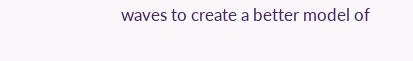waves to create a better model of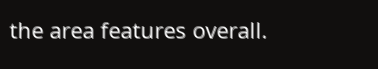the area features overall.